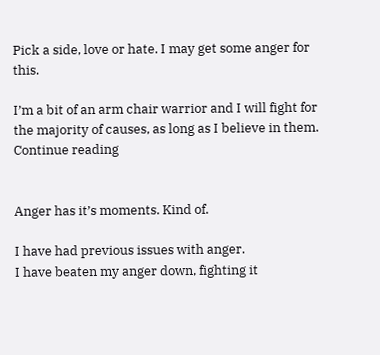Pick a side, love or hate. I may get some anger for this.

I’m a bit of an arm chair warrior and I will fight for the majority of causes, as long as I believe in them. Continue reading


Anger has it’s moments. Kind of.

I have had previous issues with anger.
I have beaten my anger down, fighting it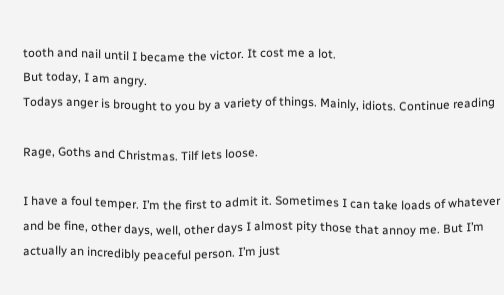tooth and nail until I became the victor. It cost me a lot.
But today, I am angry.
Todays anger is brought to you by a variety of things. Mainly, idiots. Continue reading

Rage, Goths and Christmas. Tilf lets loose.

I have a foul temper. I’m the first to admit it. Sometimes I can take loads of whatever and be fine, other days, well, other days I almost pity those that annoy me. But I’m actually an incredibly peaceful person. I’m just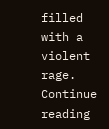filled with a violent rage. Continue reading